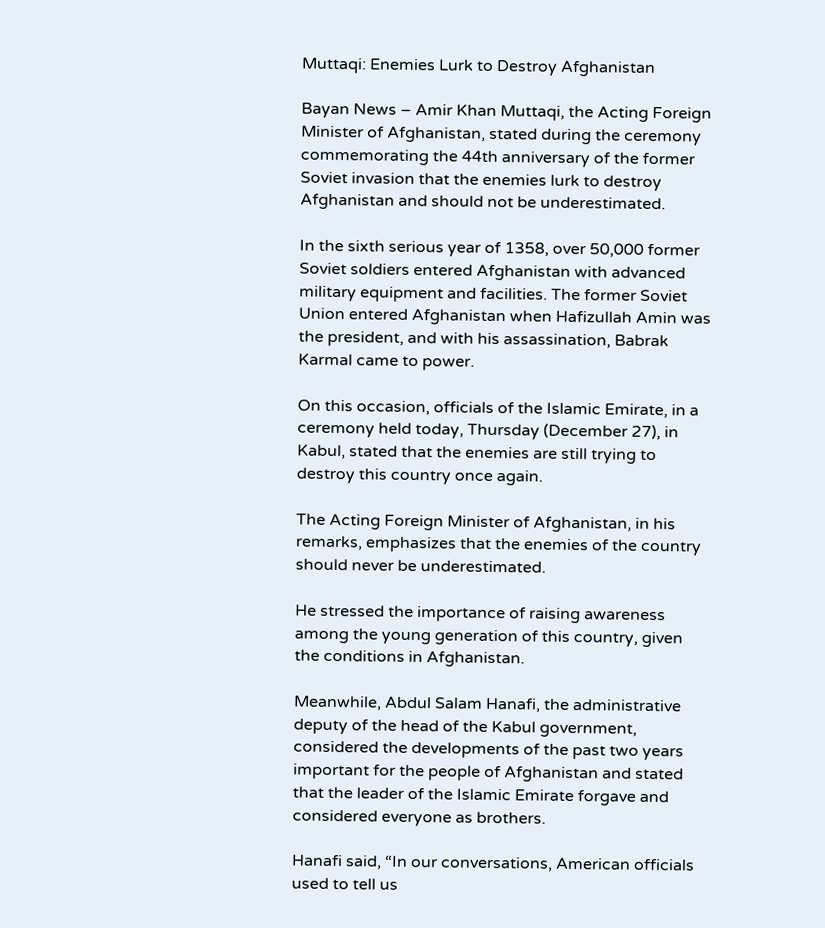Muttaqi: Enemies Lurk to Destroy Afghanistan

Bayan News – Amir Khan Muttaqi, the Acting Foreign Minister of Afghanistan, stated during the ceremony commemorating the 44th anniversary of the former Soviet invasion that the enemies lurk to destroy Afghanistan and should not be underestimated.

In the sixth serious year of 1358, over 50,000 former Soviet soldiers entered Afghanistan with advanced military equipment and facilities. The former Soviet Union entered Afghanistan when Hafizullah Amin was the president, and with his assassination, Babrak Karmal came to power.

On this occasion, officials of the Islamic Emirate, in a ceremony held today, Thursday (December 27), in Kabul, stated that the enemies are still trying to destroy this country once again.

The Acting Foreign Minister of Afghanistan, in his remarks, emphasizes that the enemies of the country should never be underestimated.

He stressed the importance of raising awareness among the young generation of this country, given the conditions in Afghanistan.

Meanwhile, Abdul Salam Hanafi, the administrative deputy of the head of the Kabul government, considered the developments of the past two years important for the people of Afghanistan and stated that the leader of the Islamic Emirate forgave and considered everyone as brothers.

Hanafi said, “In our conversations, American officials used to tell us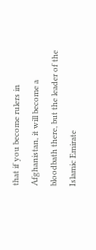that if you become rulers in Afghanistan, it will become a bloodbath there, but the leader of the Islamic Emirate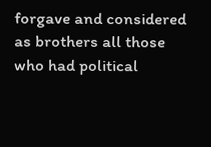forgave and considered as brothers all those who had political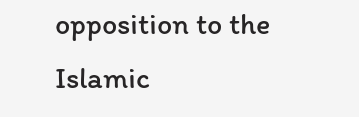opposition to the Islamic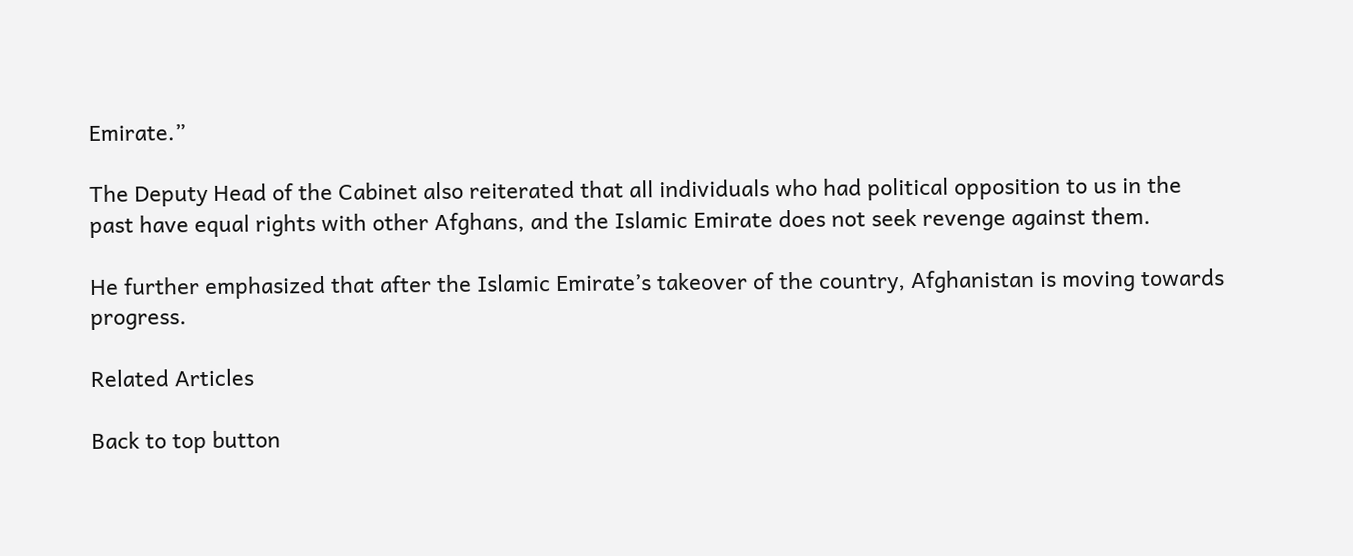Emirate.”

The Deputy Head of the Cabinet also reiterated that all individuals who had political opposition to us in the past have equal rights with other Afghans, and the Islamic Emirate does not seek revenge against them.

He further emphasized that after the Islamic Emirate’s takeover of the country, Afghanistan is moving towards progress.

Related Articles

Back to top button